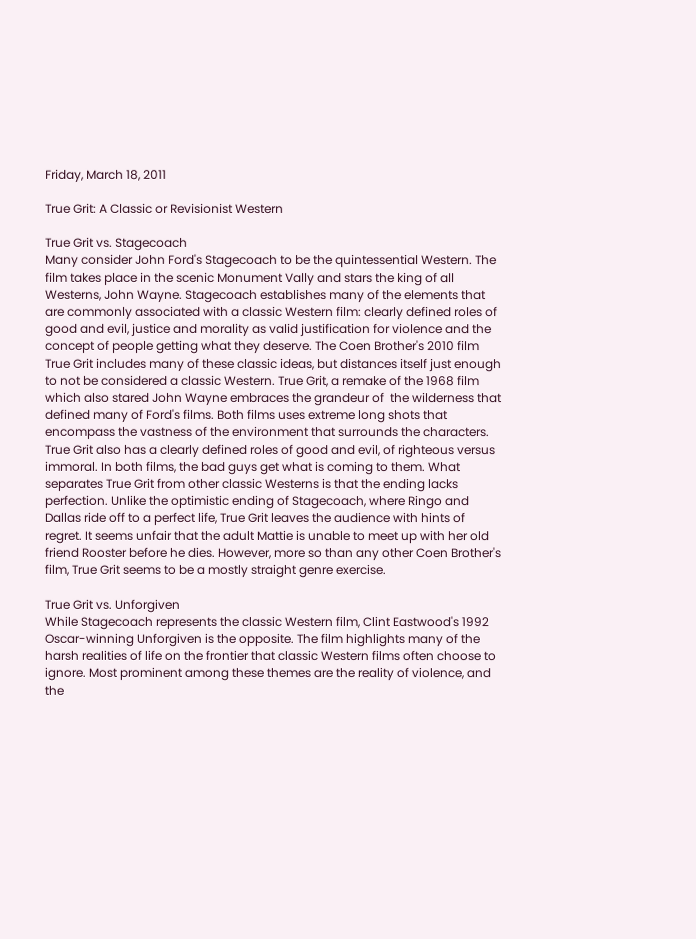Friday, March 18, 2011

True Grit: A Classic or Revisionist Western

True Grit vs. Stagecoach
Many consider John Ford's Stagecoach to be the quintessential Western. The film takes place in the scenic Monument Vally and stars the king of all Westerns, John Wayne. Stagecoach establishes many of the elements that are commonly associated with a classic Western film: clearly defined roles of good and evil, justice and morality as valid justification for violence and the concept of people getting what they deserve. The Coen Brother's 2010 film True Grit includes many of these classic ideas, but distances itself just enough to not be considered a classic Western. True Grit, a remake of the 1968 film which also stared John Wayne embraces the grandeur of  the wilderness that defined many of Ford's films. Both films uses extreme long shots that encompass the vastness of the environment that surrounds the characters. True Grit also has a clearly defined roles of good and evil, of righteous versus immoral. In both films, the bad guys get what is coming to them. What separates True Grit from other classic Westerns is that the ending lacks perfection. Unlike the optimistic ending of Stagecoach, where Ringo and Dallas ride off to a perfect life, True Grit leaves the audience with hints of regret. It seems unfair that the adult Mattie is unable to meet up with her old friend Rooster before he dies. However, more so than any other Coen Brother's film, True Grit seems to be a mostly straight genre exercise.

True Grit vs. Unforgiven
While Stagecoach represents the classic Western film, Clint Eastwood's 1992 Oscar-winning Unforgiven is the opposite. The film highlights many of the harsh realities of life on the frontier that classic Western films often choose to ignore. Most prominent among these themes are the reality of violence, and the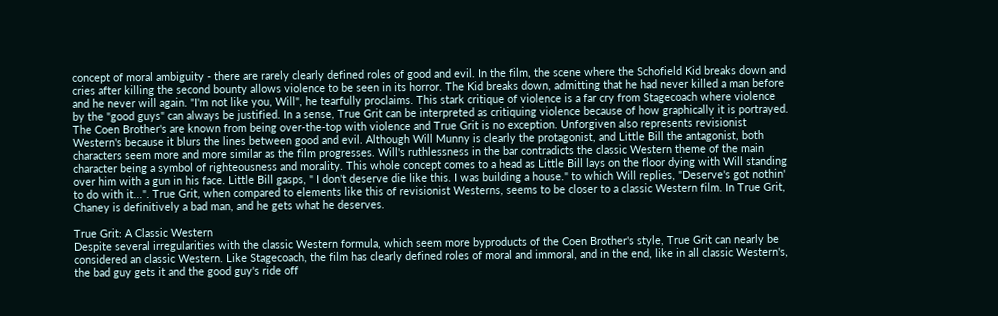concept of moral ambiguity - there are rarely clearly defined roles of good and evil. In the film, the scene where the Schofield Kid breaks down and cries after killing the second bounty allows violence to be seen in its horror. The Kid breaks down, admitting that he had never killed a man before and he never will again. "I'm not like you, Will", he tearfully proclaims. This stark critique of violence is a far cry from Stagecoach where violence by the "good guys" can always be justified. In a sense, True Grit can be interpreted as critiquing violence because of how graphically it is portrayed. The Coen Brother's are known from being over-the-top with violence and True Grit is no exception. Unforgiven also represents revisionist Western's because it blurs the lines between good and evil. Although Will Munny is clearly the protagonist, and Little Bill the antagonist, both characters seem more and more similar as the film progresses. Will's ruthlessness in the bar contradicts the classic Western theme of the main character being a symbol of righteousness and morality. This whole concept comes to a head as Little Bill lays on the floor dying with Will standing over him with a gun in his face. Little Bill gasps, " I don't deserve die like this. I was building a house." to which Will replies, "Deserve's got nothin' to do with it...". True Grit, when compared to elements like this of revisionist Westerns, seems to be closer to a classic Western film. In True Grit, Chaney is definitively a bad man, and he gets what he deserves.

True Grit: A Classic Western
Despite several irregularities with the classic Western formula, which seem more byproducts of the Coen Brother's style, True Grit can nearly be considered an classic Western. Like Stagecoach, the film has clearly defined roles of moral and immoral, and in the end, like in all classic Western's, the bad guy gets it and the good guy's ride off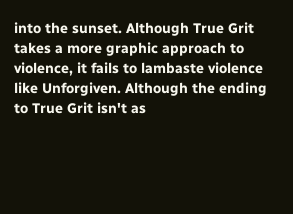into the sunset. Although True Grit takes a more graphic approach to violence, it fails to lambaste violence like Unforgiven. Although the ending to True Grit isn't as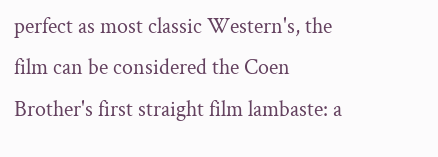perfect as most classic Western's, the film can be considered the Coen Brother's first straight film lambaste: a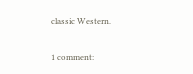classic Western.

1 comment: